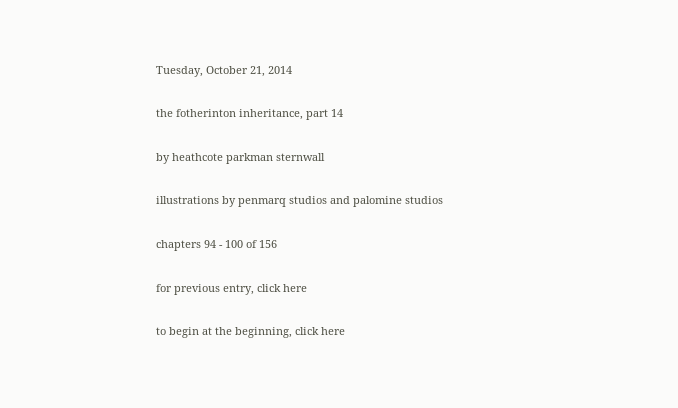Tuesday, October 21, 2014

the fotherinton inheritance, part 14

by heathcote parkman sternwall

illustrations by penmarq studios and palomine studios

chapters 94 - 100 of 156

for previous entry, click here

to begin at the beginning, click here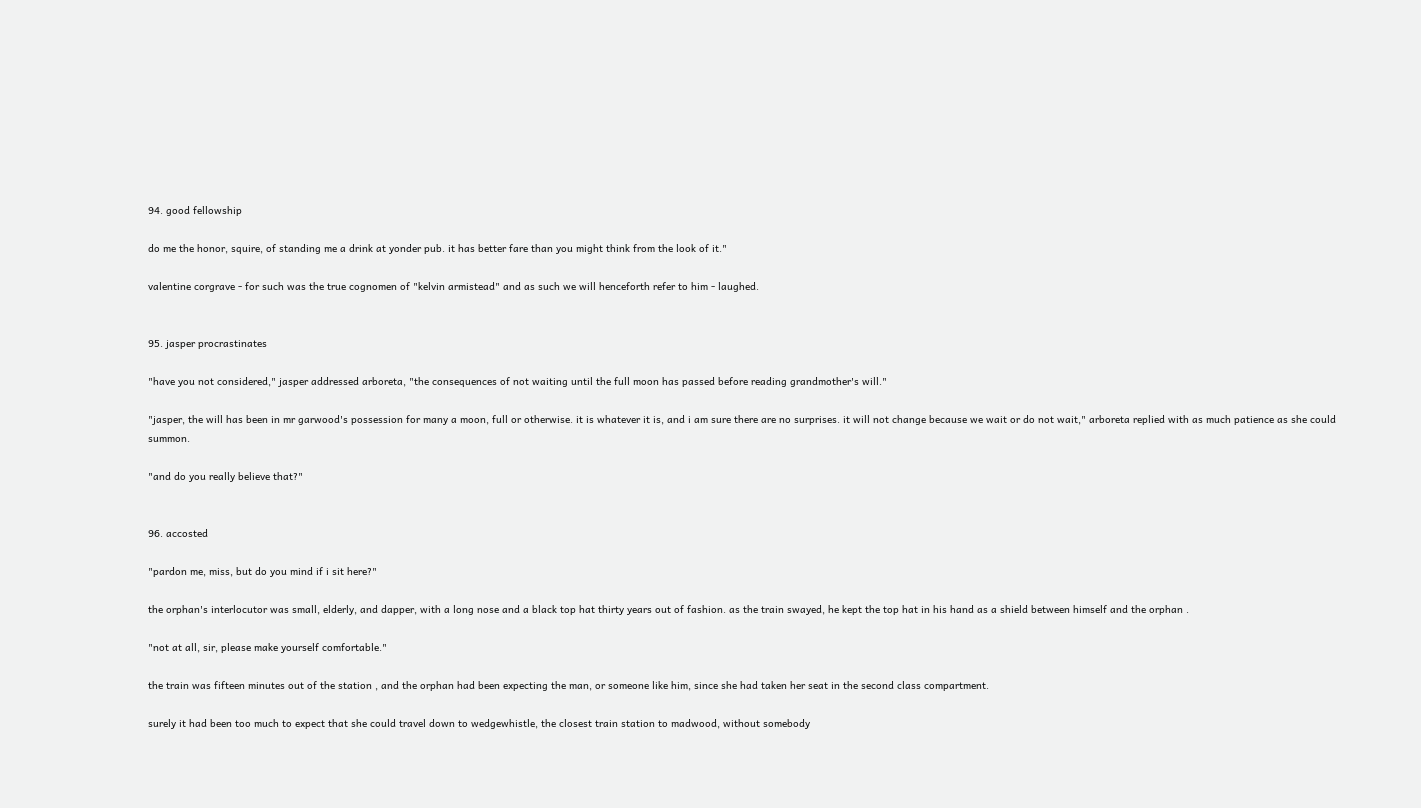94. good fellowship

do me the honor, squire, of standing me a drink at yonder pub. it has better fare than you might think from the look of it."

valentine corgrave - for such was the true cognomen of "kelvin armistead" and as such we will henceforth refer to him - laughed.


95. jasper procrastinates

"have you not considered," jasper addressed arboreta, "the consequences of not waiting until the full moon has passed before reading grandmother's will."

"jasper, the will has been in mr garwood's possession for many a moon, full or otherwise. it is whatever it is, and i am sure there are no surprises. it will not change because we wait or do not wait," arboreta replied with as much patience as she could summon.

"and do you really believe that?"


96. accosted

"pardon me, miss, but do you mind if i sit here?"

the orphan's interlocutor was small, elderly, and dapper, with a long nose and a black top hat thirty years out of fashion. as the train swayed, he kept the top hat in his hand as a shield between himself and the orphan .

"not at all, sir, please make yourself comfortable."

the train was fifteen minutes out of the station , and the orphan had been expecting the man, or someone like him, since she had taken her seat in the second class compartment.

surely it had been too much to expect that she could travel down to wedgewhistle, the closest train station to madwood, without somebody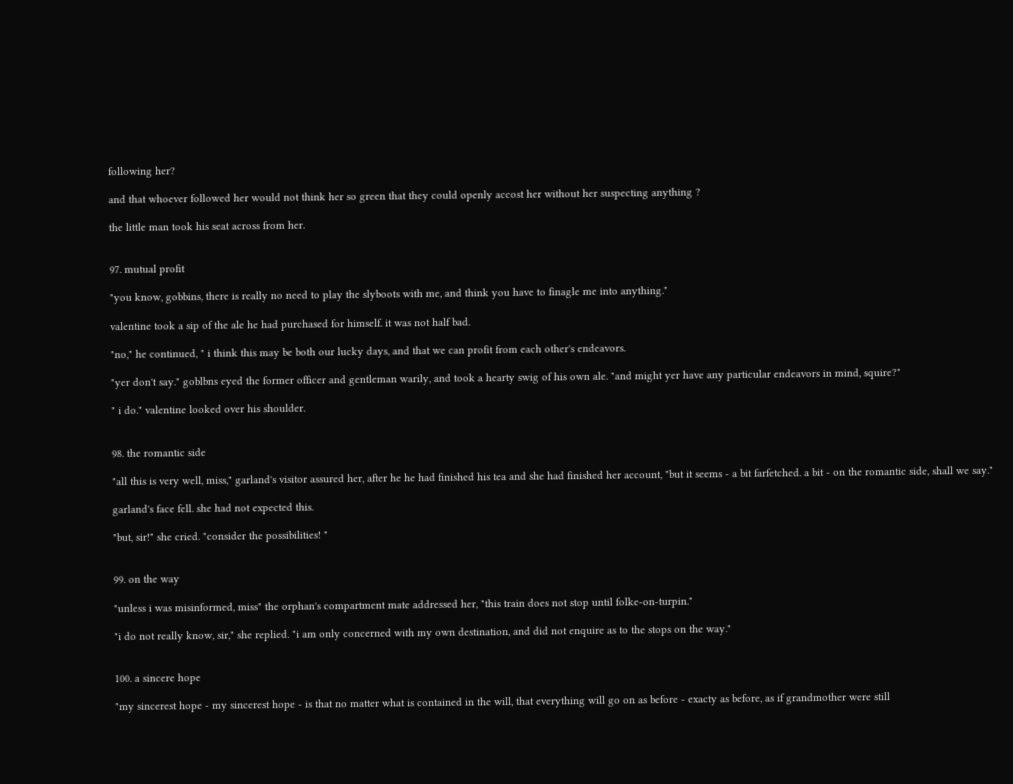following her?

and that whoever followed her would not think her so green that they could openly accost her without her suspecting anything ?

the little man took his seat across from her.


97. mutual profit

"you know, gobbins, there is really no need to play the slyboots with me, and think you have to finagle me into anything."

valentine took a sip of the ale he had purchased for himself. it was not half bad.

"no," he continued, " i think this may be both our lucky days, and that we can profit from each other's endeavors.

"yer don't say." goblbns eyed the former officer and gentleman warily, and took a hearty swig of his own ale. "and might yer have any particular endeavors in mind, squire?"

" i do." valentine looked over his shoulder.


98. the romantic side

"all this is very well, miss," garland's visitor assured her, after he he had finished his tea and she had finished her account, "but it seems - a bit farfetched. a bit - on the romantic side, shall we say."

garland's face fell. she had not expected this.

"but, sir!" she cried. "consider the possibilities! "


99. on the way

"unless i was misinformed, miss" the orphan's compartment mate addressed her, "this train does not stop until folke-on-turpin."

"i do not really know, sir," she replied. "i am only concerned with my own destination, and did not enquire as to the stops on the way."


100. a sincere hope

"my sincerest hope - my sincerest hope - is that no matter what is contained in the will, that everything will go on as before - exacty as before, as if grandmother were still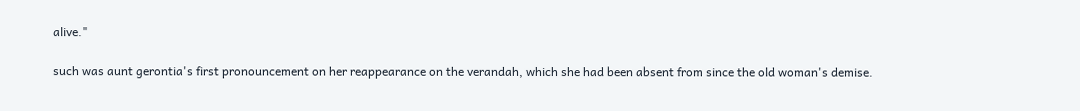alive."

such was aunt gerontia's first pronouncement on her reappearance on the verandah, which she had been absent from since the old woman's demise.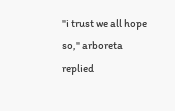"i trust we all hope so," arboreta replied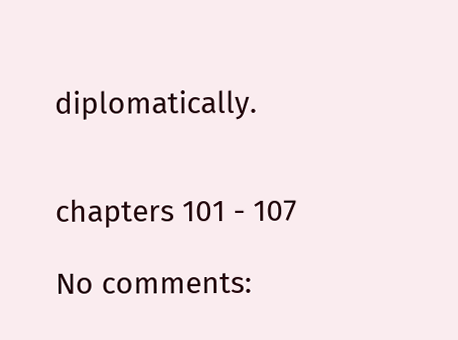diplomatically.


chapters 101 - 107

No comments: